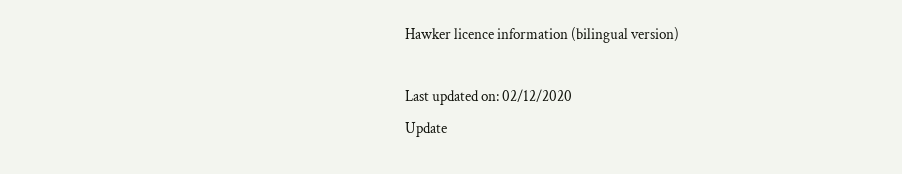Hawker licence information (bilingual version)

Last updated on: 02/12/2020
Update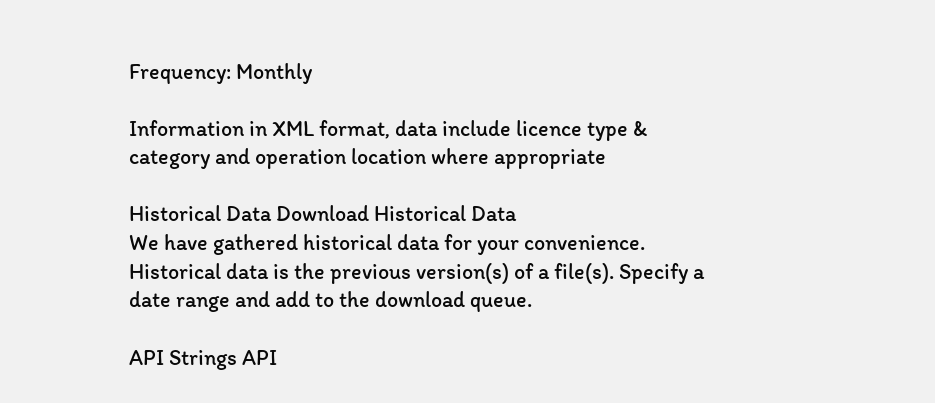Frequency: Monthly

Information in XML format, data include licence type & category and operation location where appropriate

Historical Data Download Historical Data
We have gathered historical data for your convenience. Historical data is the previous version(s) of a file(s). Specify a date range and add to the download queue.

API Strings API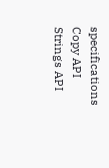specifications Copy API Strings API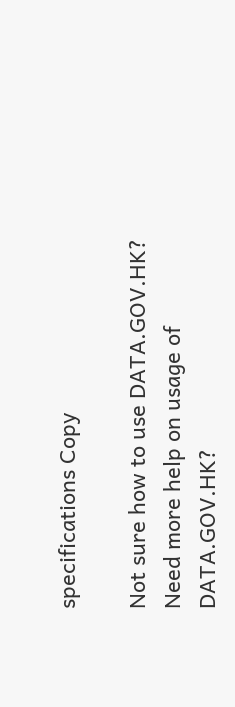specifications Copy

Not sure how to use DATA.GOV.HK? Need more help on usage of DATA.GOV.HK?